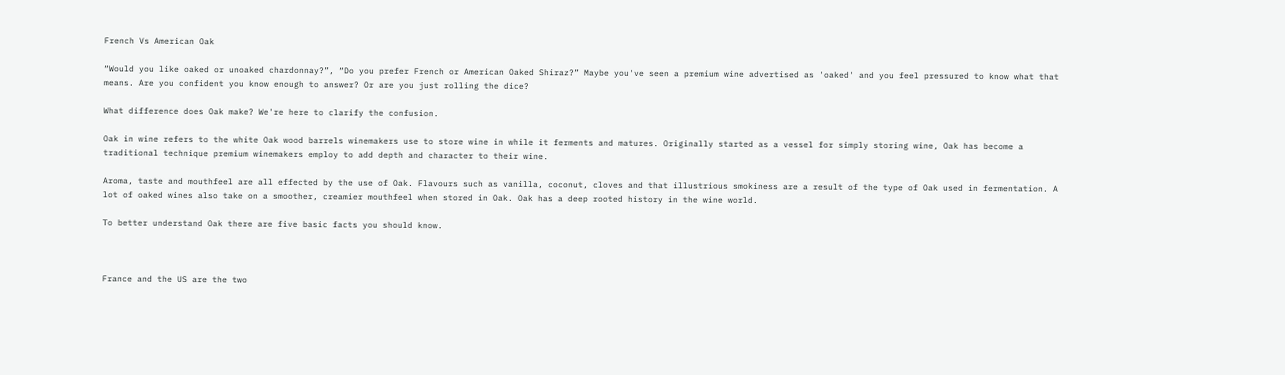French Vs American Oak

“Would you like oaked or unoaked chardonnay?”, “Do you prefer French or American Oaked Shiraz?” Maybe you've seen a premium wine advertised as 'oaked' and you feel pressured to know what that means. Are you confident you know enough to answer? Or are you just rolling the dice?

What difference does Oak make? We're here to clarify the confusion.

Oak in wine refers to the white Oak wood barrels winemakers use to store wine in while it ferments and matures. Originally started as a vessel for simply storing wine, Oak has become a traditional technique premium winemakers employ to add depth and character to their wine.

Aroma, taste and mouthfeel are all effected by the use of Oak. Flavours such as vanilla, coconut, cloves and that illustrious smokiness are a result of the type of Oak used in fermentation. A lot of oaked wines also take on a smoother, creamier mouthfeel when stored in Oak. Oak has a deep rooted history in the wine world.

To better understand Oak there are five basic facts you should know.



France and the US are the two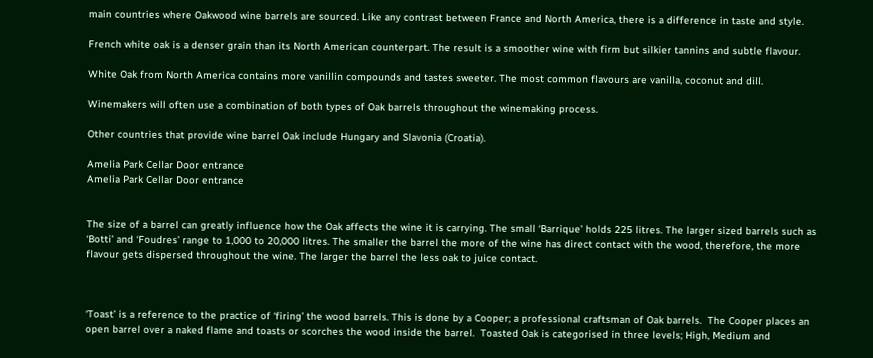main countries where Oakwood wine barrels are sourced. Like any contrast between France and North America, there is a difference in taste and style.

French white oak is a denser grain than its North American counterpart. The result is a smoother wine with firm but silkier tannins and subtle flavour.

White Oak from North America contains more vanillin compounds and tastes sweeter. The most common flavours are vanilla, coconut and dill.

Winemakers will often use a combination of both types of Oak barrels throughout the winemaking process.

Other countries that provide wine barrel Oak include Hungary and Slavonia (Croatia).

Amelia Park Cellar Door entrance
Amelia Park Cellar Door entrance


The size of a barrel can greatly influence how the Oak affects the wine it is carrying. The small ‘Barrique’ holds 225 litres. The larger sized barrels such as ‘Botti’ and ‘Foudres’ range to 1,000 to 20,000 litres. The smaller the barrel the more of the wine has direct contact with the wood, therefore, the more flavour gets dispersed throughout the wine. The larger the barrel the less oak to juice contact.



‘Toast’ is a reference to the practice of ‘firing’ the wood barrels. This is done by a Cooper; a professional craftsman of Oak barrels.  The Cooper places an open barrel over a naked flame and toasts or scorches the wood inside the barrel.  Toasted Oak is categorised in three levels; High, Medium and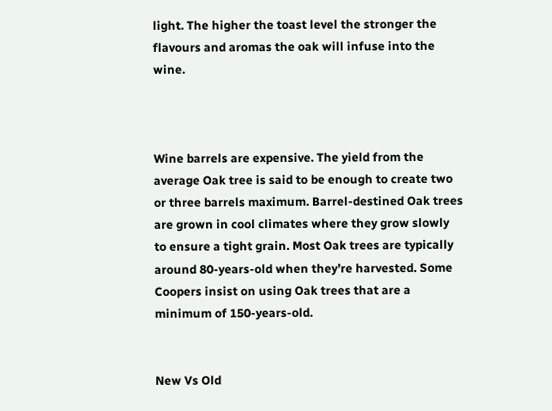light. The higher the toast level the stronger the flavours and aromas the oak will infuse into the wine.



Wine barrels are expensive. The yield from the average Oak tree is said to be enough to create two or three barrels maximum. Barrel-destined Oak trees are grown in cool climates where they grow slowly to ensure a tight grain. Most Oak trees are typically around 80-years-old when they’re harvested. Some Coopers insist on using Oak trees that are a minimum of 150-years-old.


New Vs Old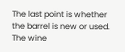The last point is whether the barrel is new or used. The wine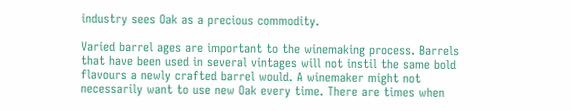industry sees Oak as a precious commodity.

Varied barrel ages are important to the winemaking process. Barrels that have been used in several vintages will not instil the same bold flavours a newly crafted barrel would. A winemaker might not necessarily want to use new Oak every time. There are times when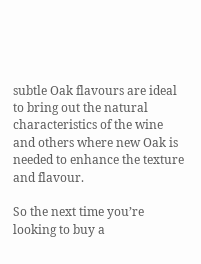subtle Oak flavours are ideal to bring out the natural characteristics of the wine and others where new Oak is needed to enhance the texture and flavour.

So the next time you’re looking to buy a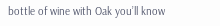bottle of wine with Oak you’ll know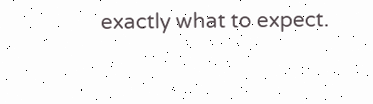exactly what to expect.